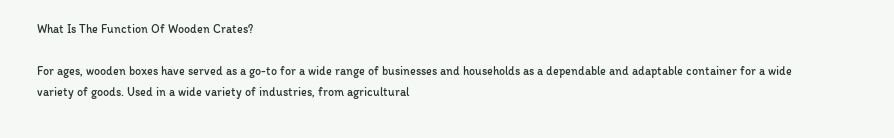What Is The Function Of Wooden Crates?

For ages, wooden boxes have served as a go-to for a wide range of businesses and households as a dependable and adaptable container for a wide variety of goods. Used in a wide variety of industries, from agricultural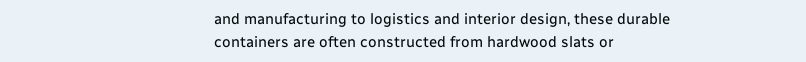and manufacturing to logistics and interior design, these durable containers are often constructed from hardwood slats or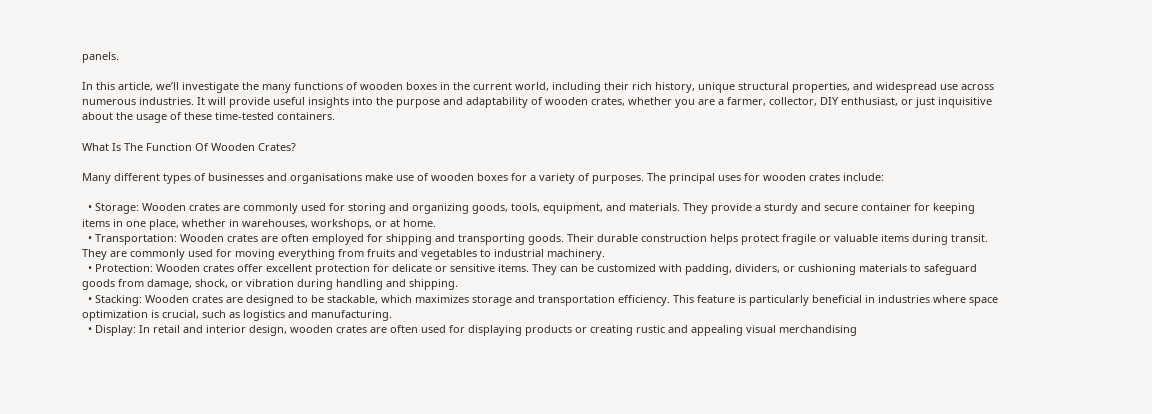panels.

In this article, we’ll investigate the many functions of wooden boxes in the current world, including their rich history, unique structural properties, and widespread use across numerous industries. It will provide useful insights into the purpose and adaptability of wooden crates, whether you are a farmer, collector, DIY enthusiast, or just inquisitive about the usage of these time-tested containers.

What Is The Function Of Wooden Crates?

Many different types of businesses and organisations make use of wooden boxes for a variety of purposes. The principal uses for wooden crates include:

  • Storage: Wooden crates are commonly used for storing and organizing goods, tools, equipment, and materials. They provide a sturdy and secure container for keeping items in one place, whether in warehouses, workshops, or at home.
  • Transportation: Wooden crates are often employed for shipping and transporting goods. Their durable construction helps protect fragile or valuable items during transit. They are commonly used for moving everything from fruits and vegetables to industrial machinery.
  • Protection: Wooden crates offer excellent protection for delicate or sensitive items. They can be customized with padding, dividers, or cushioning materials to safeguard goods from damage, shock, or vibration during handling and shipping.
  • Stacking: Wooden crates are designed to be stackable, which maximizes storage and transportation efficiency. This feature is particularly beneficial in industries where space optimization is crucial, such as logistics and manufacturing.
  • Display: In retail and interior design, wooden crates are often used for displaying products or creating rustic and appealing visual merchandising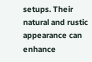setups. Their natural and rustic appearance can enhance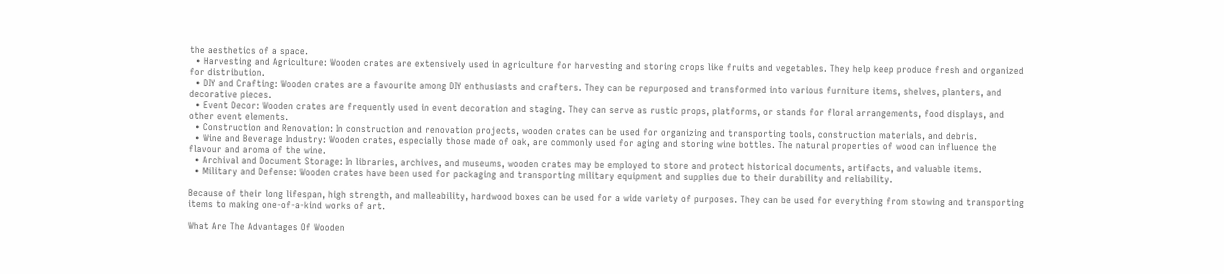the aesthetics of a space.
  • Harvesting and Agriculture: Wooden crates are extensively used in agriculture for harvesting and storing crops like fruits and vegetables. They help keep produce fresh and organized for distribution.
  • DIY and Crafting: Wooden crates are a favourite among DIY enthusiasts and crafters. They can be repurposed and transformed into various furniture items, shelves, planters, and decorative pieces.
  • Event Decor: Wooden crates are frequently used in event decoration and staging. They can serve as rustic props, platforms, or stands for floral arrangements, food displays, and other event elements.
  • Construction and Renovation: In construction and renovation projects, wooden crates can be used for organizing and transporting tools, construction materials, and debris.
  • Wine and Beverage Industry: Wooden crates, especially those made of oak, are commonly used for aging and storing wine bottles. The natural properties of wood can influence the flavour and aroma of the wine.
  • Archival and Document Storage: In libraries, archives, and museums, wooden crates may be employed to store and protect historical documents, artifacts, and valuable items.
  • Military and Defense: Wooden crates have been used for packaging and transporting military equipment and supplies due to their durability and reliability.

Because of their long lifespan, high strength, and malleability, hardwood boxes can be used for a wide variety of purposes. They can be used for everything from stowing and transporting items to making one-of-a-kind works of art.

What Are The Advantages Of Wooden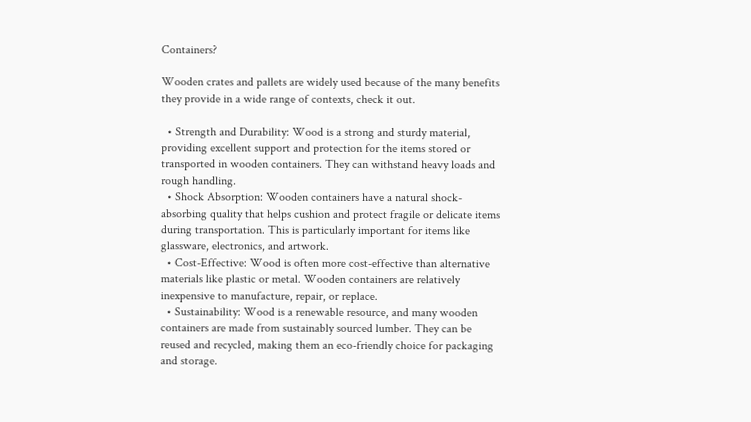Containers?

Wooden crates and pallets are widely used because of the many benefits they provide in a wide range of contexts, check it out.

  • Strength and Durability: Wood is a strong and sturdy material, providing excellent support and protection for the items stored or transported in wooden containers. They can withstand heavy loads and rough handling.
  • Shock Absorption: Wooden containers have a natural shock-absorbing quality that helps cushion and protect fragile or delicate items during transportation. This is particularly important for items like glassware, electronics, and artwork.
  • Cost-Effective: Wood is often more cost-effective than alternative materials like plastic or metal. Wooden containers are relatively inexpensive to manufacture, repair, or replace.
  • Sustainability: Wood is a renewable resource, and many wooden containers are made from sustainably sourced lumber. They can be reused and recycled, making them an eco-friendly choice for packaging and storage.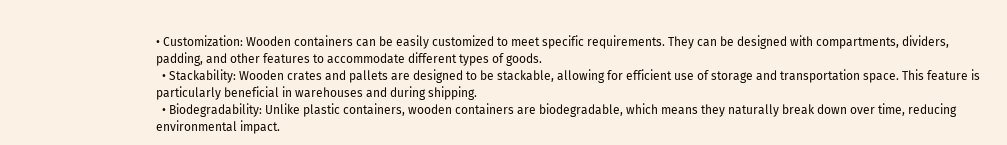• Customization: Wooden containers can be easily customized to meet specific requirements. They can be designed with compartments, dividers, padding, and other features to accommodate different types of goods.
  • Stackability: Wooden crates and pallets are designed to be stackable, allowing for efficient use of storage and transportation space. This feature is particularly beneficial in warehouses and during shipping.
  • Biodegradability: Unlike plastic containers, wooden containers are biodegradable, which means they naturally break down over time, reducing environmental impact.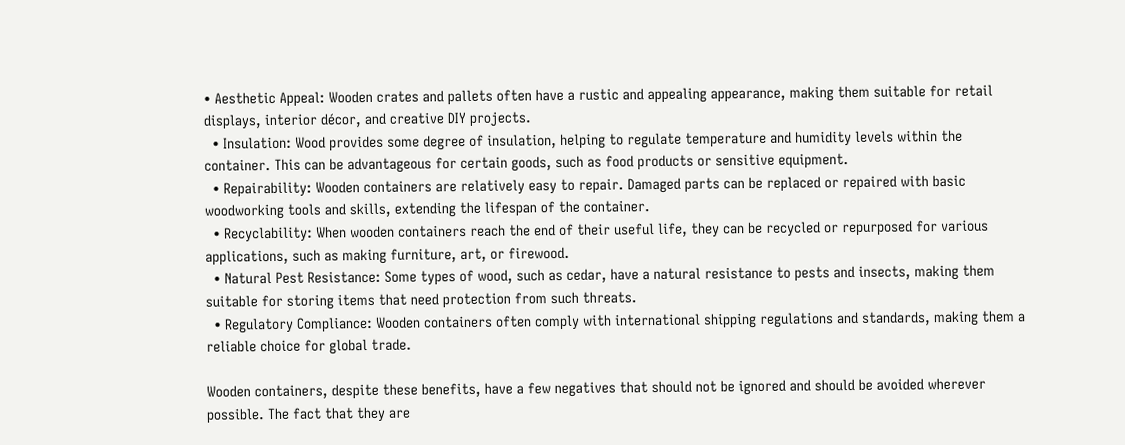• Aesthetic Appeal: Wooden crates and pallets often have a rustic and appealing appearance, making them suitable for retail displays, interior décor, and creative DIY projects.
  • Insulation: Wood provides some degree of insulation, helping to regulate temperature and humidity levels within the container. This can be advantageous for certain goods, such as food products or sensitive equipment.
  • Repairability: Wooden containers are relatively easy to repair. Damaged parts can be replaced or repaired with basic woodworking tools and skills, extending the lifespan of the container.
  • Recyclability: When wooden containers reach the end of their useful life, they can be recycled or repurposed for various applications, such as making furniture, art, or firewood.
  • Natural Pest Resistance: Some types of wood, such as cedar, have a natural resistance to pests and insects, making them suitable for storing items that need protection from such threats.
  • Regulatory Compliance: Wooden containers often comply with international shipping regulations and standards, making them a reliable choice for global trade.

Wooden containers, despite these benefits, have a few negatives that should not be ignored and should be avoided wherever possible. The fact that they are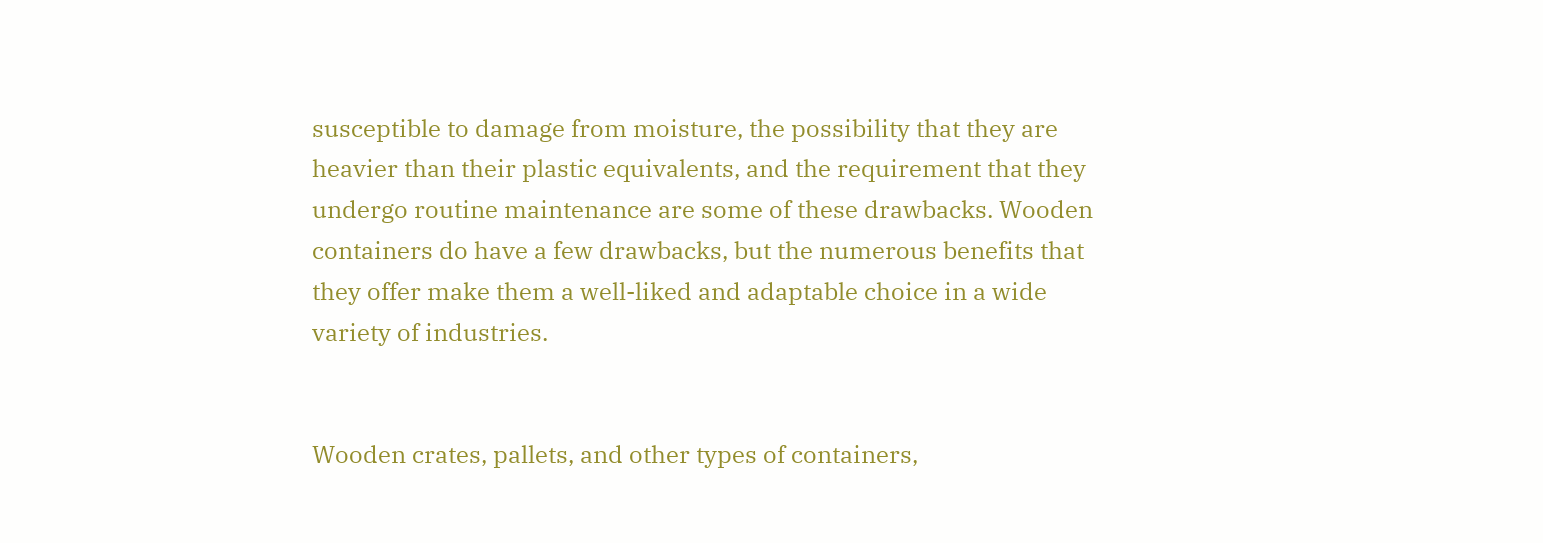susceptible to damage from moisture, the possibility that they are heavier than their plastic equivalents, and the requirement that they undergo routine maintenance are some of these drawbacks. Wooden containers do have a few drawbacks, but the numerous benefits that they offer make them a well-liked and adaptable choice in a wide variety of industries.


Wooden crates, pallets, and other types of containers,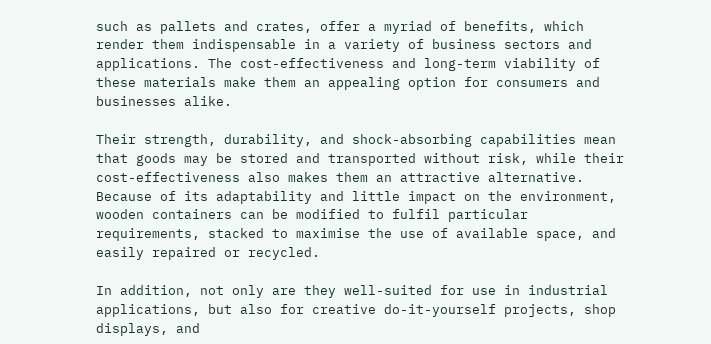such as pallets and crates, offer a myriad of benefits, which render them indispensable in a variety of business sectors and applications. The cost-effectiveness and long-term viability of these materials make them an appealing option for consumers and businesses alike.

Their strength, durability, and shock-absorbing capabilities mean that goods may be stored and transported without risk, while their cost-effectiveness also makes them an attractive alternative. Because of its adaptability and little impact on the environment, wooden containers can be modified to fulfil particular requirements, stacked to maximise the use of available space, and easily repaired or recycled.

In addition, not only are they well-suited for use in industrial applications, but also for creative do-it-yourself projects, shop displays, and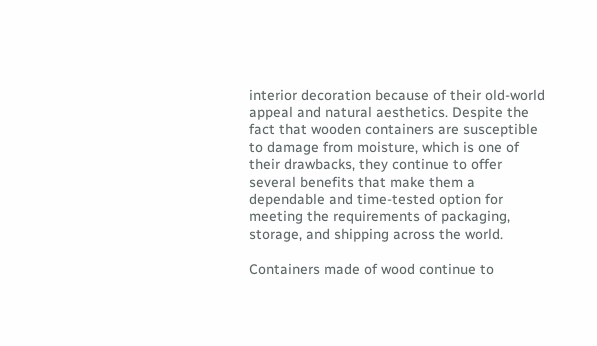interior decoration because of their old-world appeal and natural aesthetics. Despite the fact that wooden containers are susceptible to damage from moisture, which is one of their drawbacks, they continue to offer several benefits that make them a dependable and time-tested option for meeting the requirements of packaging, storage, and shipping across the world.

Containers made of wood continue to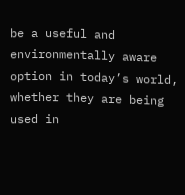be a useful and environmentally aware option in today’s world, whether they are being used in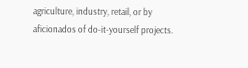agriculture, industry, retail, or by aficionados of do-it-yourself projects.